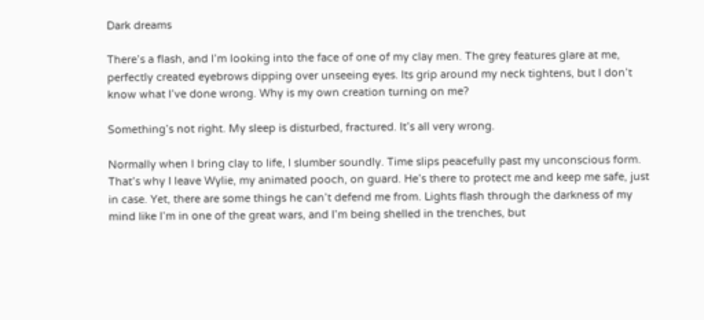Dark dreams

There’s a flash, and I’m looking into the face of one of my clay men. The grey features glare at me, perfectly created eyebrows dipping over unseeing eyes. Its grip around my neck tightens, but I don’t know what I’ve done wrong. Why is my own creation turning on me?

Something’s not right. My sleep is disturbed, fractured. It’s all very wrong.

Normally when I bring clay to life, I slumber soundly. Time slips peacefully past my unconscious form. That’s why I leave Wylie, my animated pooch, on guard. He’s there to protect me and keep me safe, just in case. Yet, there are some things he can’t defend me from. Lights flash through the darkness of my mind like I’m in one of the great wars, and I’m being shelled in the trenches, but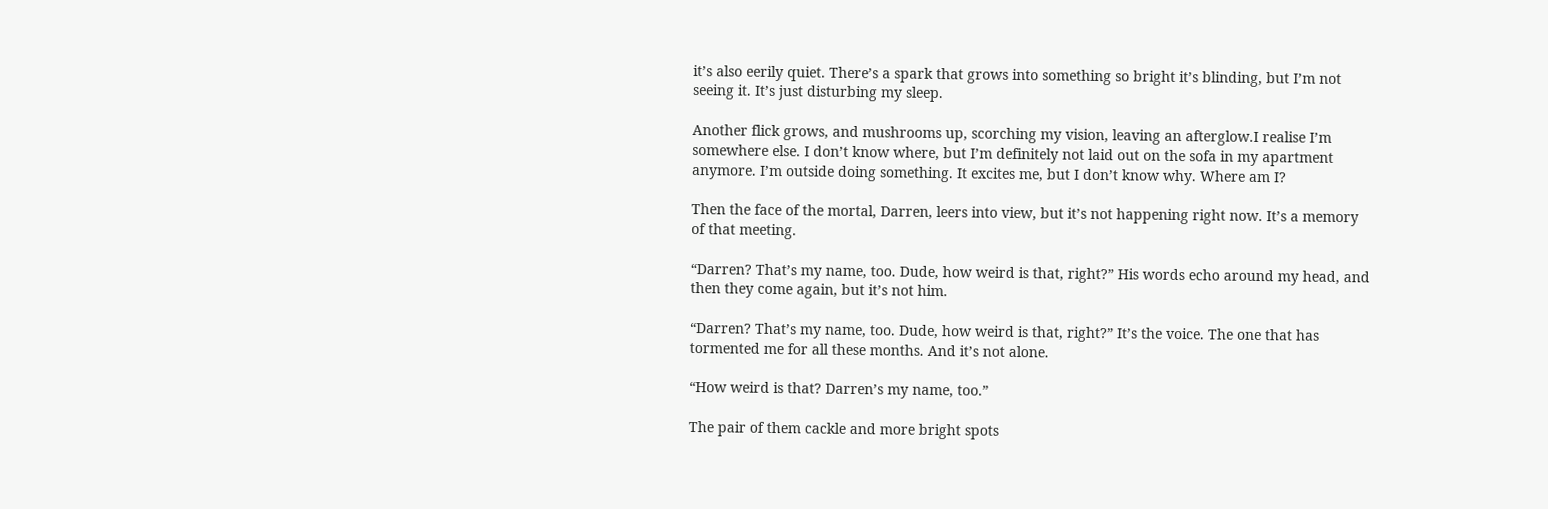it’s also eerily quiet. There’s a spark that grows into something so bright it’s blinding, but I’m not seeing it. It’s just disturbing my sleep.

Another flick grows, and mushrooms up, scorching my vision, leaving an afterglow.I realise I’m somewhere else. I don’t know where, but I’m definitely not laid out on the sofa in my apartment anymore. I’m outside doing something. It excites me, but I don’t know why. Where am I?

Then the face of the mortal, Darren, leers into view, but it’s not happening right now. It’s a memory of that meeting.

“Darren? That’s my name, too. Dude, how weird is that, right?” His words echo around my head, and then they come again, but it’s not him.

“Darren? That’s my name, too. Dude, how weird is that, right?” It’s the voice. The one that has tormented me for all these months. And it’s not alone.

“How weird is that? Darren’s my name, too.”

The pair of them cackle and more bright spots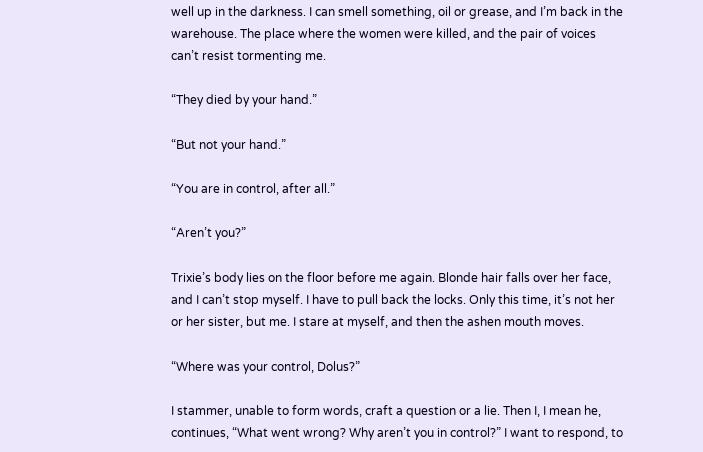well up in the darkness. I can smell something, oil or grease, and I’m back in the warehouse. The place where the women were killed, and the pair of voices can’t resist tormenting me.

“They died by your hand.”

“But not your hand.”

“You are in control, after all.”

“Aren’t you?”

Trixie’s body lies on the floor before me again. Blonde hair falls over her face, and I can’t stop myself. I have to pull back the locks. Only this time, it’s not her or her sister, but me. I stare at myself, and then the ashen mouth moves.

“Where was your control, Dolus?”

I stammer, unable to form words, craft a question or a lie. Then I, I mean he, continues, “What went wrong? Why aren’t you in control?” I want to respond, to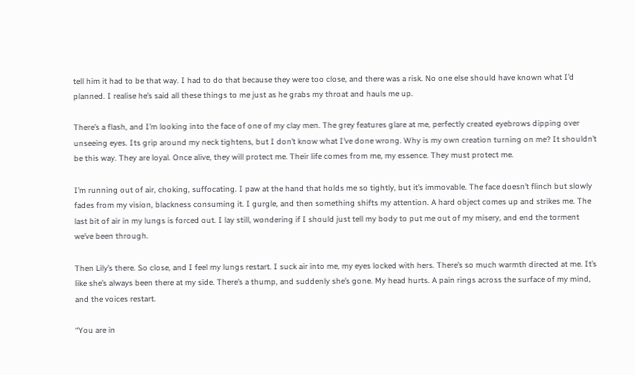tell him it had to be that way. I had to do that because they were too close, and there was a risk. No one else should have known what I’d planned. I realise he’s said all these things to me just as he grabs my throat and hauls me up.

There’s a flash, and I’m looking into the face of one of my clay men. The grey features glare at me, perfectly created eyebrows dipping over unseeing eyes. Its grip around my neck tightens, but I don’t know what I’ve done wrong. Why is my own creation turning on me? It shouldn’t be this way. They are loyal. Once alive, they will protect me. Their life comes from me, my essence. They must protect me.

I’m running out of air, choking, suffocating. I paw at the hand that holds me so tightly, but it’s immovable. The face doesn’t flinch but slowly fades from my vision, blackness consuming it. I gurgle, and then something shifts my attention. A hard object comes up and strikes me. The last bit of air in my lungs is forced out. I lay still, wondering if I should just tell my body to put me out of my misery, and end the torment we’ve been through.

Then Lily’s there. So close, and I feel my lungs restart. I suck air into me, my eyes locked with hers. There’s so much warmth directed at me. It’s like she’s always been there at my side. There’s a thump, and suddenly she’s gone. My head hurts. A pain rings across the surface of my mind, and the voices restart.

“You are in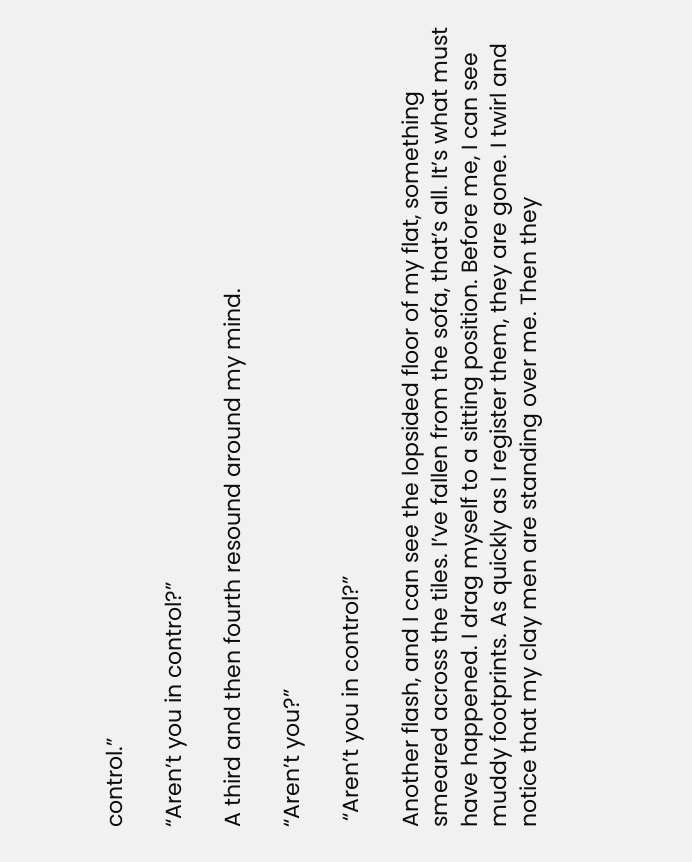control.”

“Aren’t you in control?”

A third and then fourth resound around my mind.

“Aren’t you?”

 “Aren’t you in control?”

Another flash, and I can see the lopsided floor of my flat, something smeared across the tiles. I’ve fallen from the sofa, that’s all. It’s what must have happened. I drag myself to a sitting position. Before me, I can see muddy footprints. As quickly as I register them, they are gone. I twirl and notice that my clay men are standing over me. Then they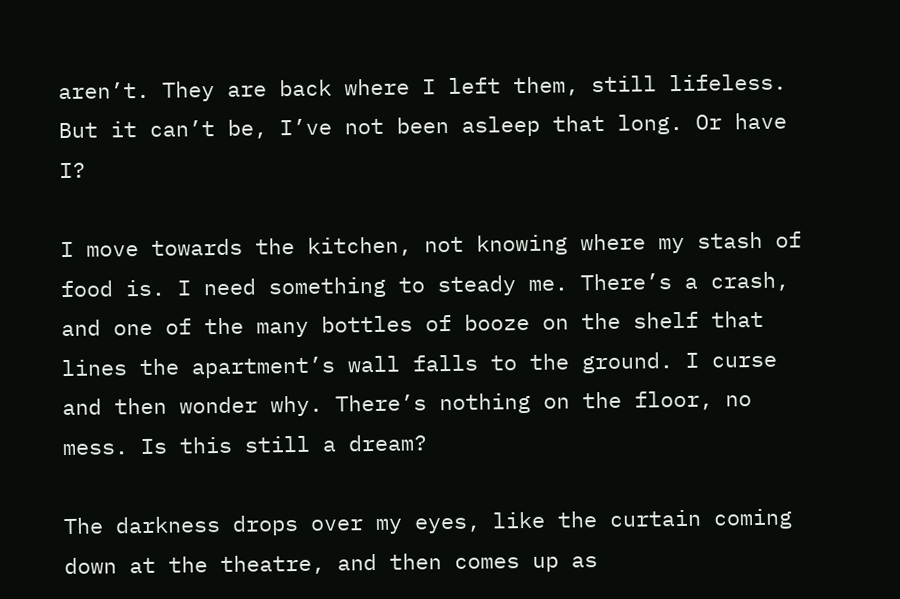aren’t. They are back where I left them, still lifeless. But it can’t be, I’ve not been asleep that long. Or have I?

I move towards the kitchen, not knowing where my stash of food is. I need something to steady me. There’s a crash, and one of the many bottles of booze on the shelf that lines the apartment’s wall falls to the ground. I curse and then wonder why. There’s nothing on the floor, no mess. Is this still a dream?

The darkness drops over my eyes, like the curtain coming down at the theatre, and then comes up as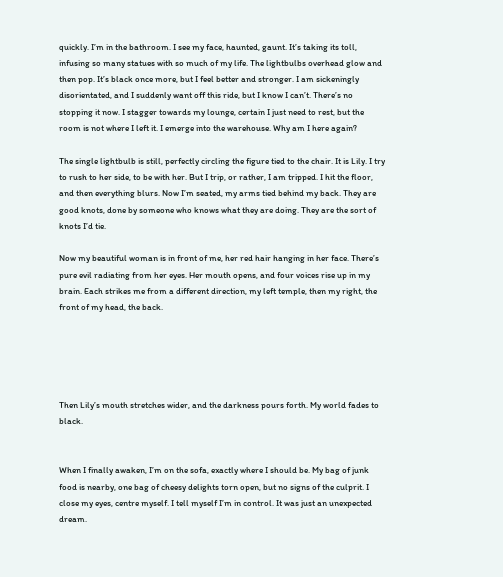quickly. I’m in the bathroom. I see my face, haunted, gaunt. It’s taking its toll, infusing so many statues with so much of my life. The lightbulbs overhead glow and then pop. It’s black once more, but I feel better and stronger. I am sickeningly disorientated, and I suddenly want off this ride, but I know I can’t. There’s no stopping it now. I stagger towards my lounge, certain I just need to rest, but the room is not where I left it. I emerge into the warehouse. Why am I here again?

The single lightbulb is still, perfectly circling the figure tied to the chair. It is Lily. I try to rush to her side, to be with her. But I trip, or rather, I am tripped. I hit the floor, and then everything blurs. Now I’m seated, my arms tied behind my back. They are good knots, done by someone who knows what they are doing. They are the sort of knots I’d tie.

Now my beautiful woman is in front of me, her red hair hanging in her face. There’s pure evil radiating from her eyes. Her mouth opens, and four voices rise up in my brain. Each strikes me from a different direction, my left temple, then my right, the front of my head, the back.





Then Lily’s mouth stretches wider, and the darkness pours forth. My world fades to black.


When I finally awaken, I’m on the sofa, exactly where I should be. My bag of junk food is nearby, one bag of cheesy delights torn open, but no signs of the culprit. I close my eyes, centre myself. I tell myself I’m in control. It was just an unexpected dream.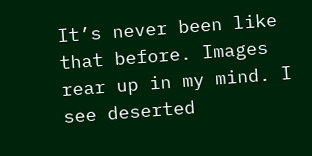It’s never been like that before. Images rear up in my mind. I see deserted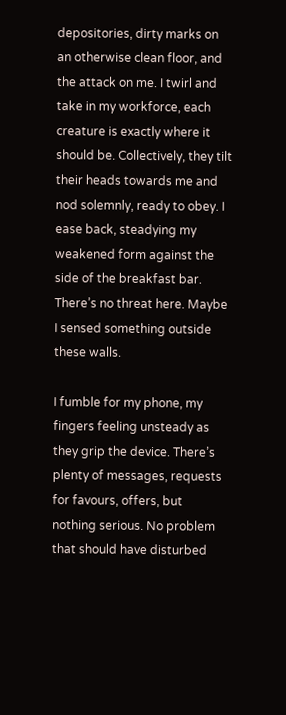depositories, dirty marks on an otherwise clean floor, and the attack on me. I twirl and take in my workforce, each creature is exactly where it should be. Collectively, they tilt their heads towards me and nod solemnly, ready to obey. I ease back, steadying my weakened form against the side of the breakfast bar. There’s no threat here. Maybe I sensed something outside these walls.

I fumble for my phone, my fingers feeling unsteady as they grip the device. There’s plenty of messages, requests for favours, offers, but nothing serious. No problem that should have disturbed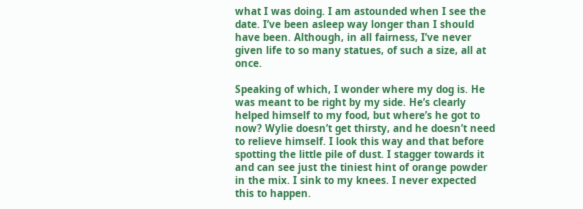what I was doing. I am astounded when I see the date. I’ve been asleep way longer than I should have been. Although, in all fairness, I’ve never given life to so many statues, of such a size, all at once.

Speaking of which, I wonder where my dog is. He was meant to be right by my side. He’s clearly helped himself to my food, but where’s he got to now? Wylie doesn’t get thirsty, and he doesn’t need to relieve himself. I look this way and that before spotting the little pile of dust. I stagger towards it and can see just the tiniest hint of orange powder in the mix. I sink to my knees. I never expected this to happen.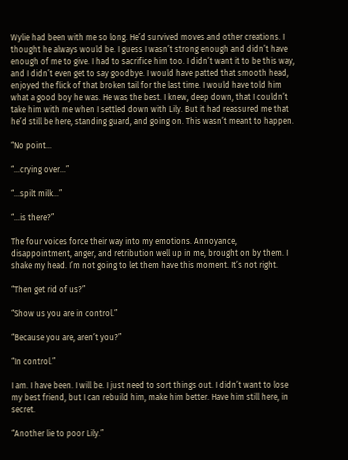Wylie had been with me so long. He’d survived moves and other creations. I thought he always would be. I guess I wasn’t strong enough and didn’t have enough of me to give. I had to sacrifice him too. I didn’t want it to be this way, and I didn’t even get to say goodbye. I would have patted that smooth head, enjoyed the flick of that broken tail for the last time. I would have told him what a good boy he was. He was the best. I knew, deep down, that I couldn’t take him with me when I settled down with Lily. But it had reassured me that he’d still be here, standing guard, and going on. This wasn’t meant to happen.

“No point…

“…crying over…”

“…spilt milk…”

“…is there?”

The four voices force their way into my emotions. Annoyance, disappointment, anger, and retribution well up in me, brought on by them. I shake my head. I’m not going to let them have this moment. It’s not right.

“Then get rid of us?”

“Show us you are in control.”

“Because you are, aren’t you?”

“In control.”

I am. I have been. I will be. I just need to sort things out. I didn’t want to lose my best friend, but I can rebuild him, make him better. Have him still here, in secret.

“Another lie to poor Lily.”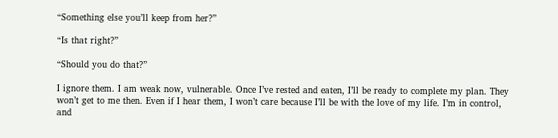“Something else you’ll keep from her?”

“Is that right?”

“Should you do that?”

I ignore them. I am weak now, vulnerable. Once I’ve rested and eaten, I’ll be ready to complete my plan. They won’t get to me then. Even if I hear them, I won’t care because I’ll be with the love of my life. I’m in control, and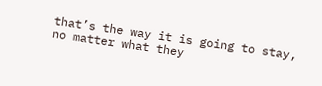that’s the way it is going to stay, no matter what they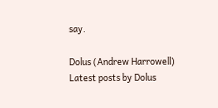say.

Dolus (Andrew Harrowell)
Latest posts by Dolus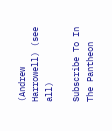(Andrew Harrowell) (see all)

Subscribe To In The Pantheon